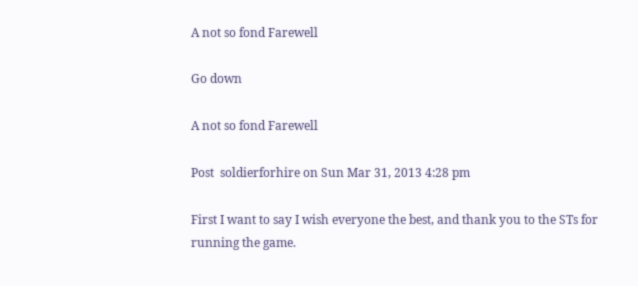A not so fond Farewell

Go down

A not so fond Farewell

Post  soldierforhire on Sun Mar 31, 2013 4:28 pm

First I want to say I wish everyone the best, and thank you to the STs for running the game.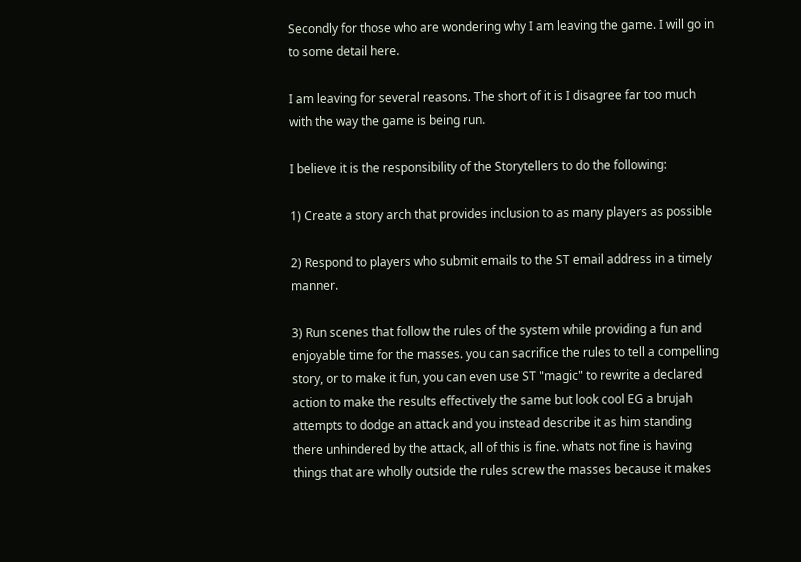Secondly for those who are wondering why I am leaving the game. I will go in to some detail here.

I am leaving for several reasons. The short of it is I disagree far too much with the way the game is being run.

I believe it is the responsibility of the Storytellers to do the following:

1) Create a story arch that provides inclusion to as many players as possible

2) Respond to players who submit emails to the ST email address in a timely manner.

3) Run scenes that follow the rules of the system while providing a fun and enjoyable time for the masses. you can sacrifice the rules to tell a compelling story, or to make it fun, you can even use ST "magic" to rewrite a declared action to make the results effectively the same but look cool EG a brujah attempts to dodge an attack and you instead describe it as him standing there unhindered by the attack, all of this is fine. whats not fine is having things that are wholly outside the rules screw the masses because it makes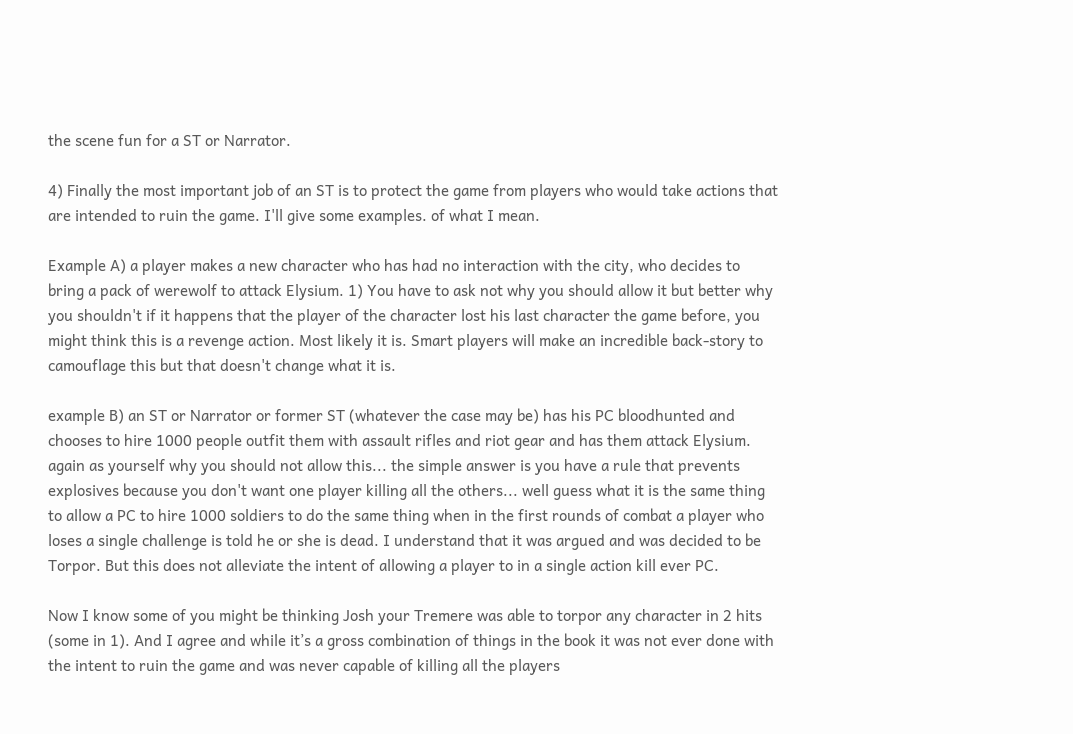the scene fun for a ST or Narrator.

4) Finally the most important job of an ST is to protect the game from players who would take actions that are intended to ruin the game. I'll give some examples. of what I mean.

Example A) a player makes a new character who has had no interaction with the city, who decides to bring a pack of werewolf to attack Elysium. 1) You have to ask not why you should allow it but better why you shouldn't if it happens that the player of the character lost his last character the game before, you might think this is a revenge action. Most likely it is. Smart players will make an incredible back-story to camouflage this but that doesn't change what it is.

example B) an ST or Narrator or former ST (whatever the case may be) has his PC bloodhunted and chooses to hire 1000 people outfit them with assault rifles and riot gear and has them attack Elysium. again as yourself why you should not allow this... the simple answer is you have a rule that prevents explosives because you don't want one player killing all the others... well guess what it is the same thing to allow a PC to hire 1000 soldiers to do the same thing when in the first rounds of combat a player who loses a single challenge is told he or she is dead. I understand that it was argued and was decided to be Torpor. But this does not alleviate the intent of allowing a player to in a single action kill ever PC.

Now I know some of you might be thinking Josh your Tremere was able to torpor any character in 2 hits (some in 1). And I agree and while it’s a gross combination of things in the book it was not ever done with the intent to ruin the game and was never capable of killing all the players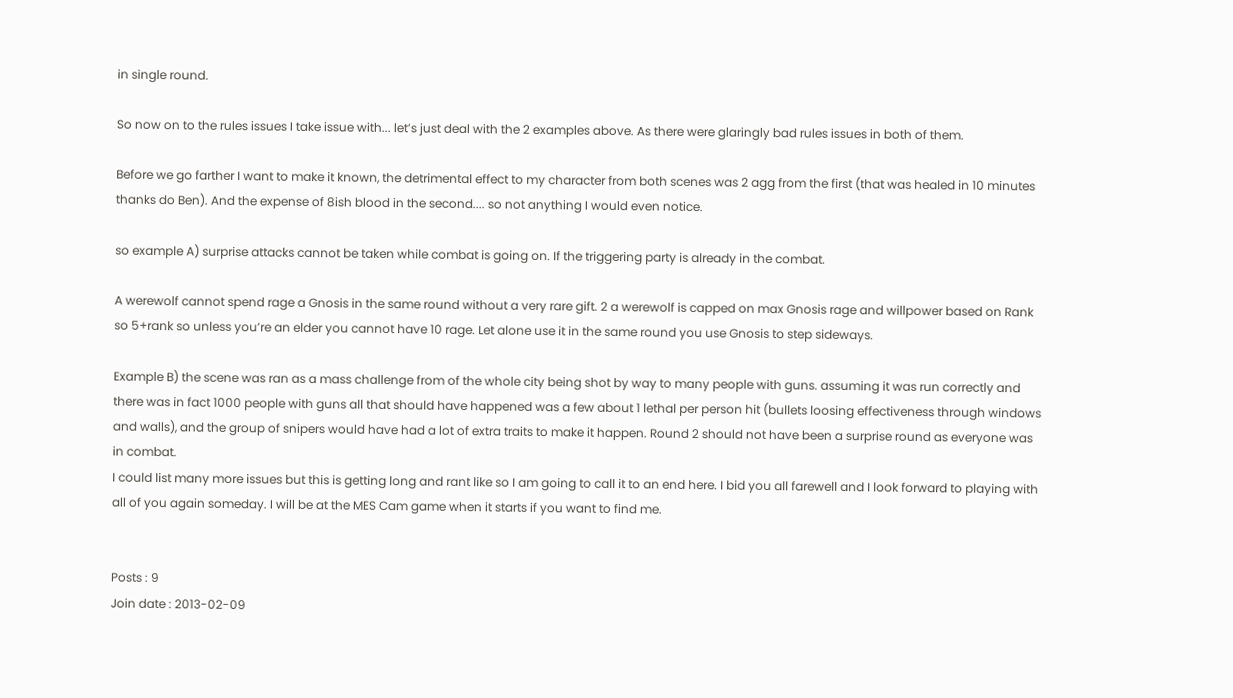in single round.

So now on to the rules issues I take issue with... let’s just deal with the 2 examples above. As there were glaringly bad rules issues in both of them.

Before we go farther I want to make it known, the detrimental effect to my character from both scenes was 2 agg from the first (that was healed in 10 minutes thanks do Ben). And the expense of 8ish blood in the second.... so not anything I would even notice.

so example A) surprise attacks cannot be taken while combat is going on. If the triggering party is already in the combat.

A werewolf cannot spend rage a Gnosis in the same round without a very rare gift. 2 a werewolf is capped on max Gnosis rage and willpower based on Rank so 5+rank so unless you’re an elder you cannot have 10 rage. Let alone use it in the same round you use Gnosis to step sideways.

Example B) the scene was ran as a mass challenge from of the whole city being shot by way to many people with guns. assuming it was run correctly and there was in fact 1000 people with guns all that should have happened was a few about 1 lethal per person hit (bullets loosing effectiveness through windows and walls), and the group of snipers would have had a lot of extra traits to make it happen. Round 2 should not have been a surprise round as everyone was in combat.
I could list many more issues but this is getting long and rant like so I am going to call it to an end here. I bid you all farewell and I look forward to playing with all of you again someday. I will be at the MES Cam game when it starts if you want to find me.


Posts : 9
Join date : 2013-02-09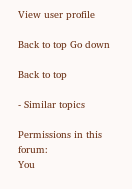View user profile

Back to top Go down

Back to top

- Similar topics

Permissions in this forum:
You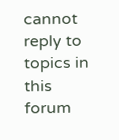cannot reply to topics in this forum